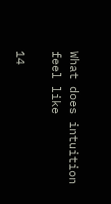What does intuition feel like

14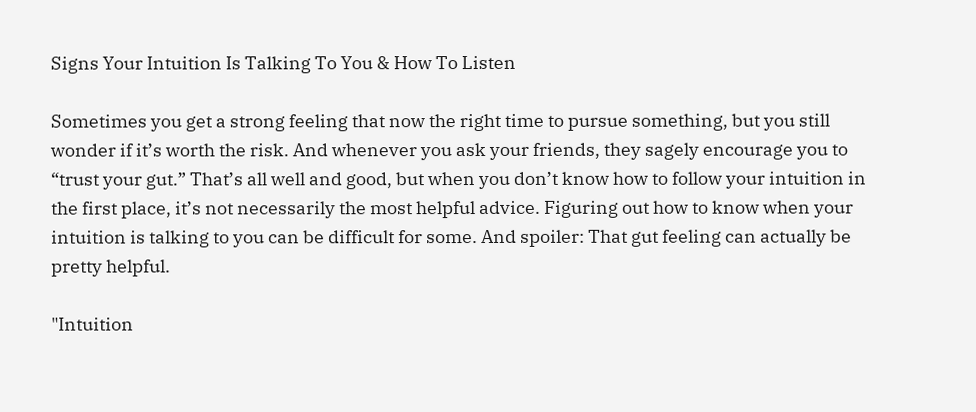Signs Your Intuition Is Talking To You & How To Listen

Sometimes you get a strong feeling that now the right time to pursue something, but you still wonder if it’s worth the risk. And whenever you ask your friends, they sagely encourage you to “trust your gut.” That’s all well and good, but when you don’t know how to follow your intuition in the first place, it’s not necessarily the most helpful advice. Figuring out how to know when your intuition is talking to you can be difficult for some. And spoiler: That gut feeling can actually be pretty helpful.

"Intuition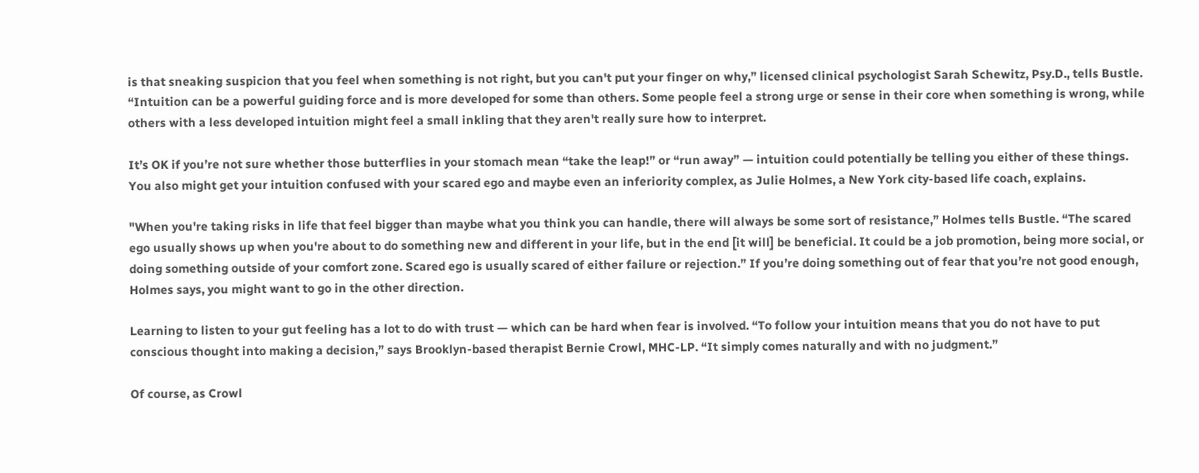is that sneaking suspicion that you feel when something is not right, but you can't put your finger on why,” licensed clinical psychologist Sarah Schewitz, Psy.D., tells Bustle. “Intuition can be a powerful guiding force and is more developed for some than others. Some people feel a strong urge or sense in their core when something is wrong, while others with a less developed intuition might feel a small inkling that they aren't really sure how to interpret.

It’s OK if you’re not sure whether those butterflies in your stomach mean “take the leap!” or “run away” — intuition could potentially be telling you either of these things. You also might get your intuition confused with your scared ego and maybe even an inferiority complex, as Julie Holmes, a New York city-based life coach, explains.

"When you're taking risks in life that feel bigger than maybe what you think you can handle, there will always be some sort of resistance,” Holmes tells Bustle. “The scared ego usually shows up when you're about to do something new and different in your life, but in the end [it will] be beneficial. It could be a job promotion, being more social, or doing something outside of your comfort zone. Scared ego is usually scared of either failure or rejection.” If you’re doing something out of fear that you’re not good enough, Holmes says, you might want to go in the other direction.

Learning to listen to your gut feeling has a lot to do with trust — which can be hard when fear is involved. “To follow your intuition means that you do not have to put conscious thought into making a decision,” says Brooklyn-based therapist Bernie Crowl, MHC-LP. “It simply comes naturally and with no judgment.”

Of course, as Crowl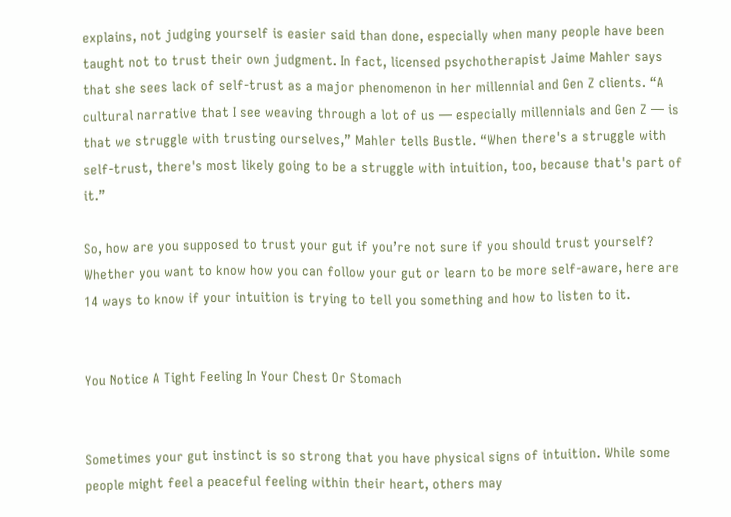explains, not judging yourself is easier said than done, especially when many people have been taught not to trust their own judgment. In fact, licensed psychotherapist Jaime Mahler says that she sees lack of self-trust as a major phenomenon in her millennial and Gen Z clients. “A cultural narrative that I see weaving through a lot of us — especially millennials and Gen Z — is that we struggle with trusting ourselves,” Mahler tells Bustle. “When there's a struggle with self-trust, there's most likely going to be a struggle with intuition, too, because that's part of it.”

So, how are you supposed to trust your gut if you’re not sure if you should trust yourself? Whether you want to know how you can follow your gut or learn to be more self-aware, here are 14 ways to know if your intuition is trying to tell you something and how to listen to it.


You Notice A Tight Feeling In Your Chest Or Stomach


Sometimes your gut instinct is so strong that you have physical signs of intuition. While some people might feel a peaceful feeling within their heart, others may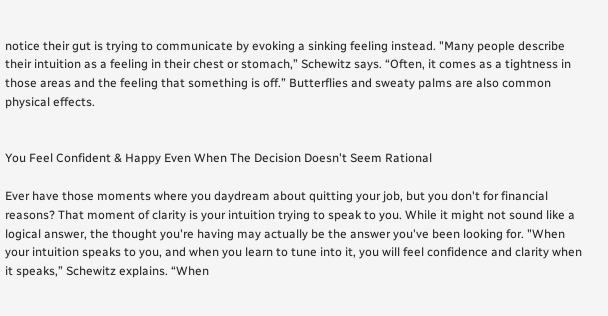notice their gut is trying to communicate by evoking a sinking feeling instead. "Many people describe their intuition as a feeling in their chest or stomach,” Schewitz says. “Often, it comes as a tightness in those areas and the feeling that something is off.” Butterflies and sweaty palms are also common physical effects.


You Feel Confident & Happy Even When The Decision Doesn't Seem Rational

Ever have those moments where you daydream about quitting your job, but you don't for financial reasons? That moment of clarity is your intuition trying to speak to you. While it might not sound like a logical answer, the thought you're having may actually be the answer you've been looking for. "When your intuition speaks to you, and when you learn to tune into it, you will feel confidence and clarity when it speaks,” Schewitz explains. “When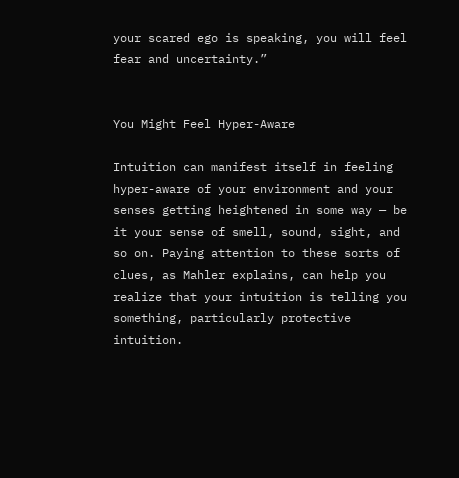your scared ego is speaking, you will feel fear and uncertainty.”


You Might Feel Hyper-Aware

Intuition can manifest itself in feeling hyper-aware of your environment and your senses getting heightened in some way — be it your sense of smell, sound, sight, and so on. Paying attention to these sorts of clues, as Mahler explains, can help you realize that your intuition is telling you something, particularly protective intuition.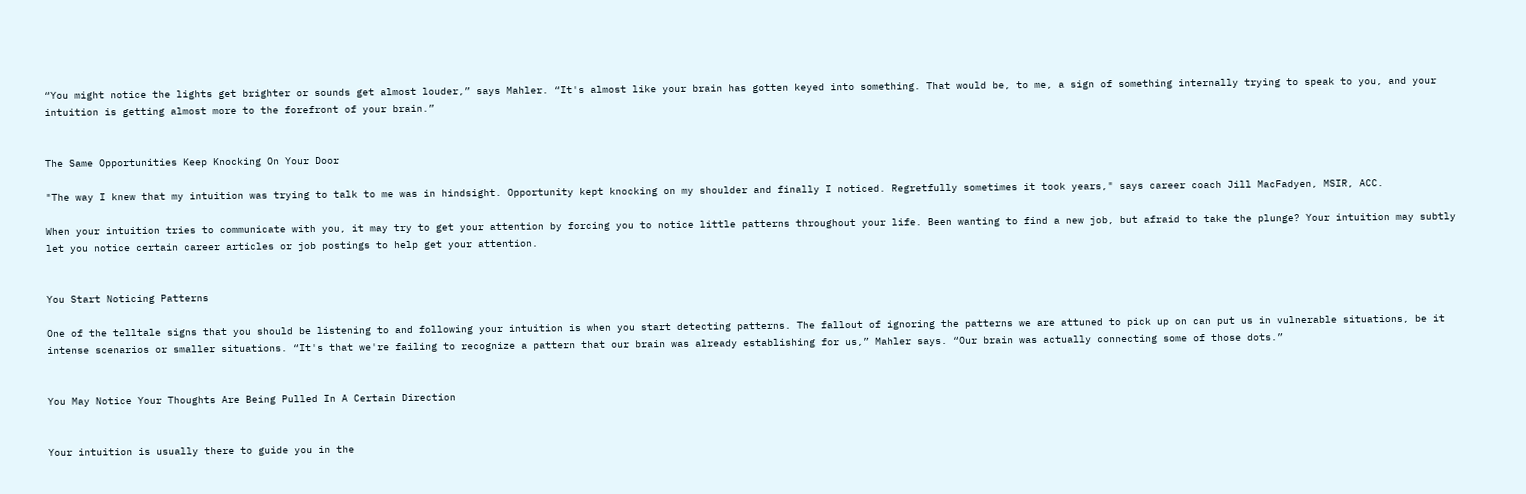“You might notice the lights get brighter or sounds get almost louder,” says Mahler. “It's almost like your brain has gotten keyed into something. That would be, to me, a sign of something internally trying to speak to you, and your intuition is getting almost more to the forefront of your brain.”


The Same Opportunities Keep Knocking On Your Door

"The way I knew that my intuition was trying to talk to me was in hindsight. Opportunity kept knocking on my shoulder and finally I noticed. Regretfully sometimes it took years," says career coach Jill MacFadyen, MSIR, ACC.

When your intuition tries to communicate with you, it may try to get your attention by forcing you to notice little patterns throughout your life. Been wanting to find a new job, but afraid to take the plunge? Your intuition may subtly let you notice certain career articles or job postings to help get your attention.


You Start Noticing Patterns

One of the telltale signs that you should be listening to and following your intuition is when you start detecting patterns. The fallout of ignoring the patterns we are attuned to pick up on can put us in vulnerable situations, be it intense scenarios or smaller situations. “It's that we're failing to recognize a pattern that our brain was already establishing for us,” Mahler says. “Our brain was actually connecting some of those dots.”


You May Notice Your Thoughts Are Being Pulled In A Certain Direction


Your intuition is usually there to guide you in the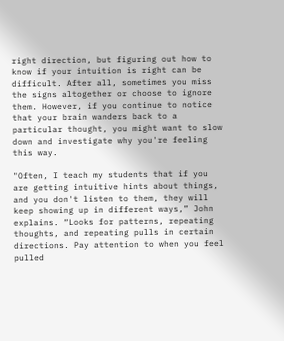right direction, but figuring out how to know if your intuition is right can be difficult. After all, sometimes you miss the signs altogether or choose to ignore them. However, if you continue to notice that your brain wanders back to a particular thought, you might want to slow down and investigate why you're feeling this way.

"Often, I teach my students that if you are getting intuitive hints about things, and you don't listen to them, they will keep showing up in different ways,” John explains. “Looks for patterns, repeating thoughts, and repeating pulls in certain directions. Pay attention to when you feel pulled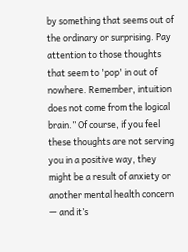by something that seems out of the ordinary or surprising. Pay attention to those thoughts that seem to 'pop' in out of nowhere. Remember, intuition does not come from the logical brain.” Of course, if you feel these thoughts are not serving you in a positive way, they might be a result of anxiety or another mental health concern — and it’s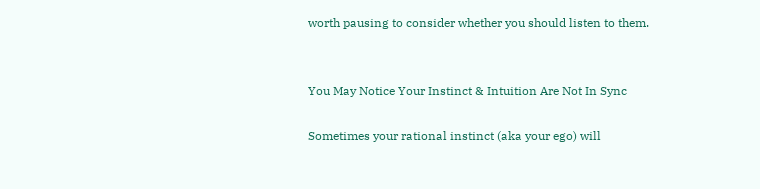worth pausing to consider whether you should listen to them.


You May Notice Your Instinct & Intuition Are Not In Sync

Sometimes your rational instinct (aka your ego) will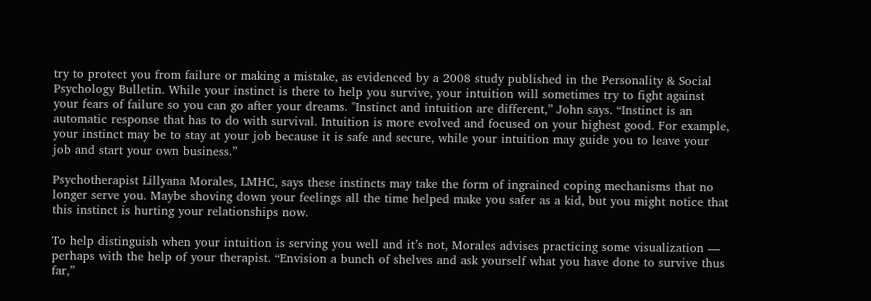try to protect you from failure or making a mistake, as evidenced by a 2008 study published in the Personality & Social Psychology Bulletin. While your instinct is there to help you survive, your intuition will sometimes try to fight against your fears of failure so you can go after your dreams. "Instinct and intuition are different,” John says. “Instinct is an automatic response that has to do with survival. Intuition is more evolved and focused on your highest good. For example, your instinct may be to stay at your job because it is safe and secure, while your intuition may guide you to leave your job and start your own business.”

Psychotherapist Lillyana Morales, LMHC, says these instincts may take the form of ingrained coping mechanisms that no longer serve you. Maybe shoving down your feelings all the time helped make you safer as a kid, but you might notice that this instinct is hurting your relationships now.

To help distinguish when your intuition is serving you well and it’s not, Morales advises practicing some visualization — perhaps with the help of your therapist. “Envision a bunch of shelves and ask yourself what you have done to survive thus far,”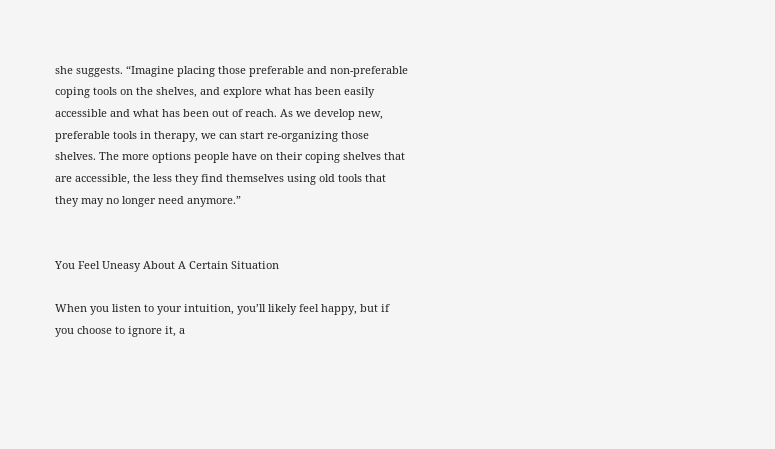she suggests. “Imagine placing those preferable and non-preferable coping tools on the shelves, and explore what has been easily accessible and what has been out of reach. As we develop new, preferable tools in therapy, we can start re-organizing those shelves. The more options people have on their coping shelves that are accessible, the less they find themselves using old tools that they may no longer need anymore.”


You Feel Uneasy About A Certain Situation

When you listen to your intuition, you’ll likely feel happy, but if you choose to ignore it, a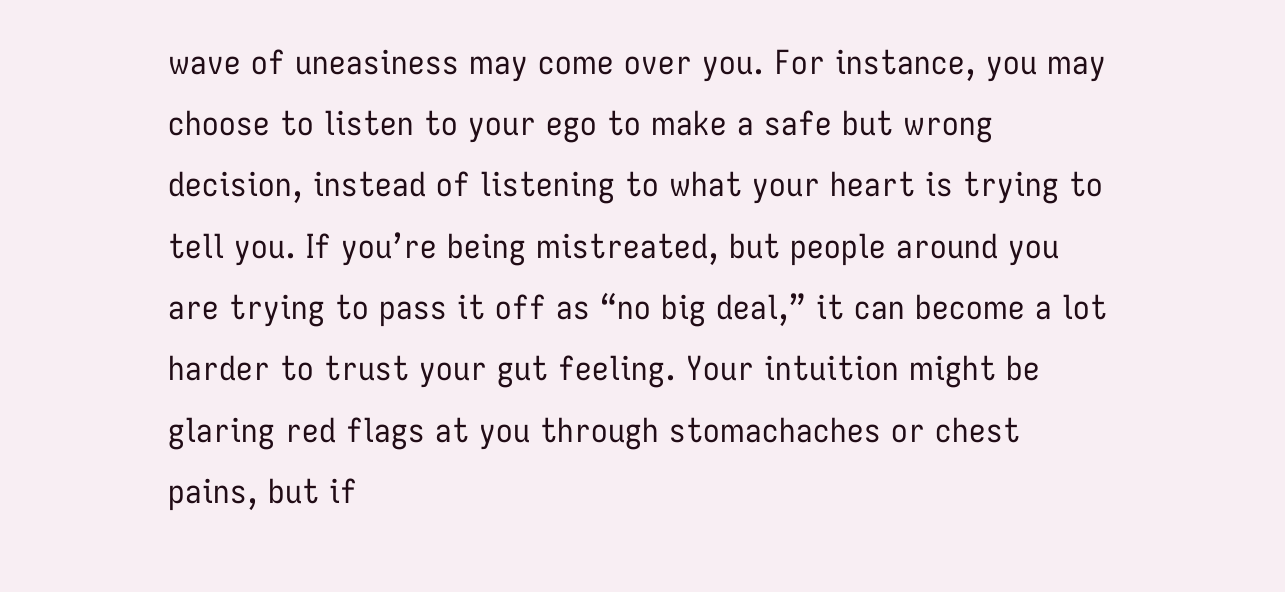wave of uneasiness may come over you. For instance, you may choose to listen to your ego to make a safe but wrong decision, instead of listening to what your heart is trying to tell you. If you’re being mistreated, but people around you are trying to pass it off as “no big deal,” it can become a lot harder to trust your gut feeling. Your intuition might be glaring red flags at you through stomachaches or chest pains, but if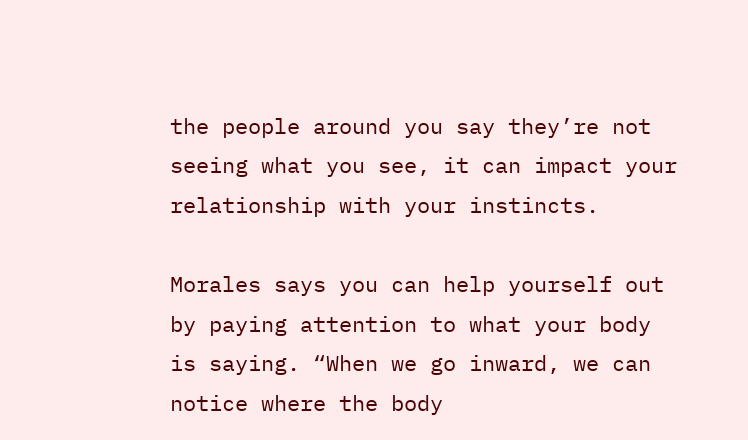the people around you say they’re not seeing what you see, it can impact your relationship with your instincts.

Morales says you can help yourself out by paying attention to what your body is saying. “When we go inward, we can notice where the body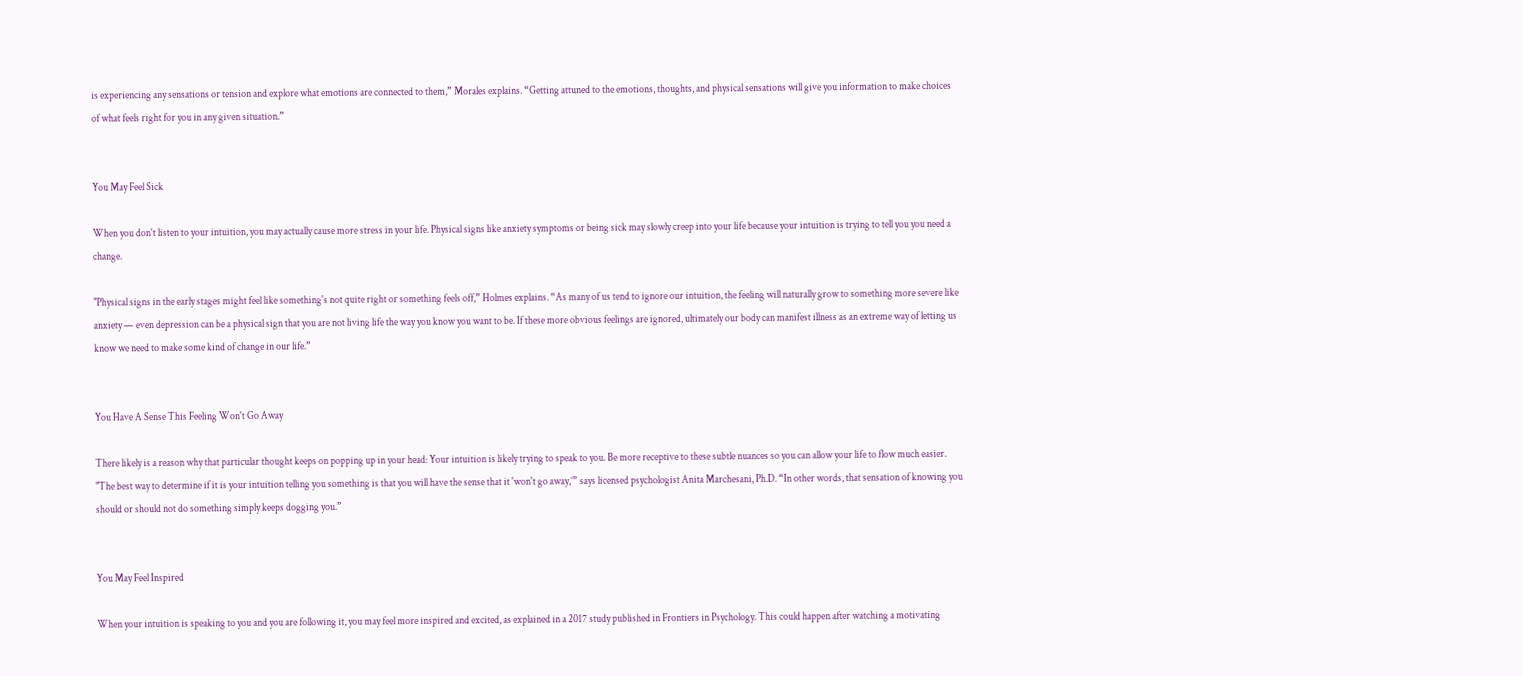is experiencing any sensations or tension and explore what emotions are connected to them,” Morales explains. “Getting attuned to the emotions, thoughts, and physical sensations will give you information to make choices of what feels right for you in any given situation.”


You May Feel Sick

When you don't listen to your intuition, you may actually cause more stress in your life. Physical signs like anxiety symptoms or being sick may slowly creep into your life because your intuition is trying to tell you you need a change.

"Physical signs in the early stages might feel like something's not quite right or something feels off,” Holmes explains. “As many of us tend to ignore our intuition, the feeling will naturally grow to something more severe like anxiety — even depression can be a physical sign that you are not living life the way you know you want to be. If these more obvious feelings are ignored, ultimately our body can manifest illness as an extreme way of letting us know we need to make some kind of change in our life.”


You Have A Sense This Feeling Won't Go Away

There likely is a reason why that particular thought keeps on popping up in your head: Your intuition is likely trying to speak to you. Be more receptive to these subtle nuances so you can allow your life to flow much easier. "The best way to determine if it is your intuition telling you something is that you will have the sense that it 'won't go away,’” says licensed psychologist Anita Marchesani, Ph.D. “In other words, that sensation of knowing you should or should not do something simply keeps dogging you.”


You May Feel Inspired

When your intuition is speaking to you and you are following it, you may feel more inspired and excited, as explained in a 2017 study published in Frontiers in Psychology. This could happen after watching a motivating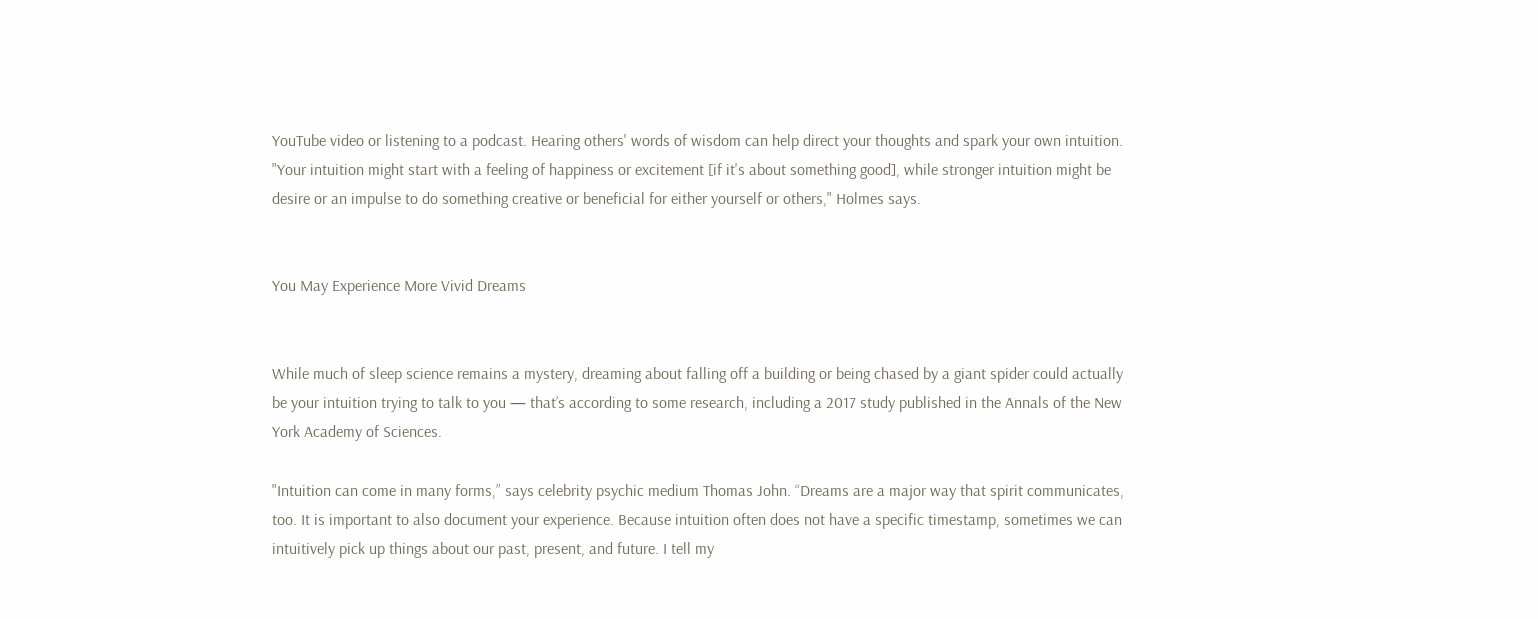YouTube video or listening to a podcast. Hearing others' words of wisdom can help direct your thoughts and spark your own intuition. "Your intuition might start with a feeling of happiness or excitement [if it's about something good], while stronger intuition might be desire or an impulse to do something creative or beneficial for either yourself or others," Holmes says.


You May Experience More Vivid Dreams


While much of sleep science remains a mystery, dreaming about falling off a building or being chased by a giant spider could actually be your intuition trying to talk to you — that’s according to some research, including a 2017 study published in the Annals of the New York Academy of Sciences.

"Intuition can come in many forms,” says celebrity psychic medium Thomas John. “Dreams are a major way that spirit communicates, too. It is important to also document your experience. Because intuition often does not have a specific timestamp, sometimes we can intuitively pick up things about our past, present, and future. I tell my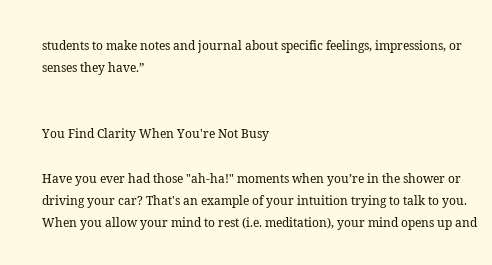students to make notes and journal about specific feelings, impressions, or senses they have.”


You Find Clarity When You're Not Busy

Have you ever had those "ah-ha!" moments when you’re in the shower or driving your car? That's an example of your intuition trying to talk to you. When you allow your mind to rest (i.e. meditation), your mind opens up and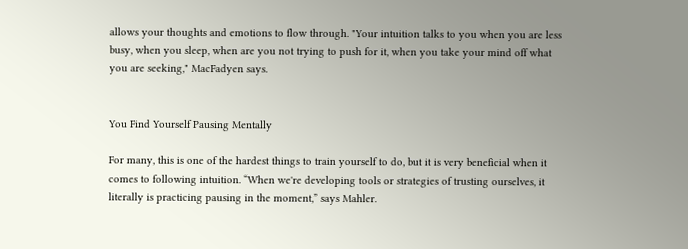allows your thoughts and emotions to flow through. "Your intuition talks to you when you are less busy, when you sleep, when are you not trying to push for it, when you take your mind off what you are seeking," MacFadyen says.


You Find Yourself Pausing Mentally

For many, this is one of the hardest things to train yourself to do, but it is very beneficial when it comes to following intuition. “When we're developing tools or strategies of trusting ourselves, it literally is practicing pausing in the moment,” says Mahler.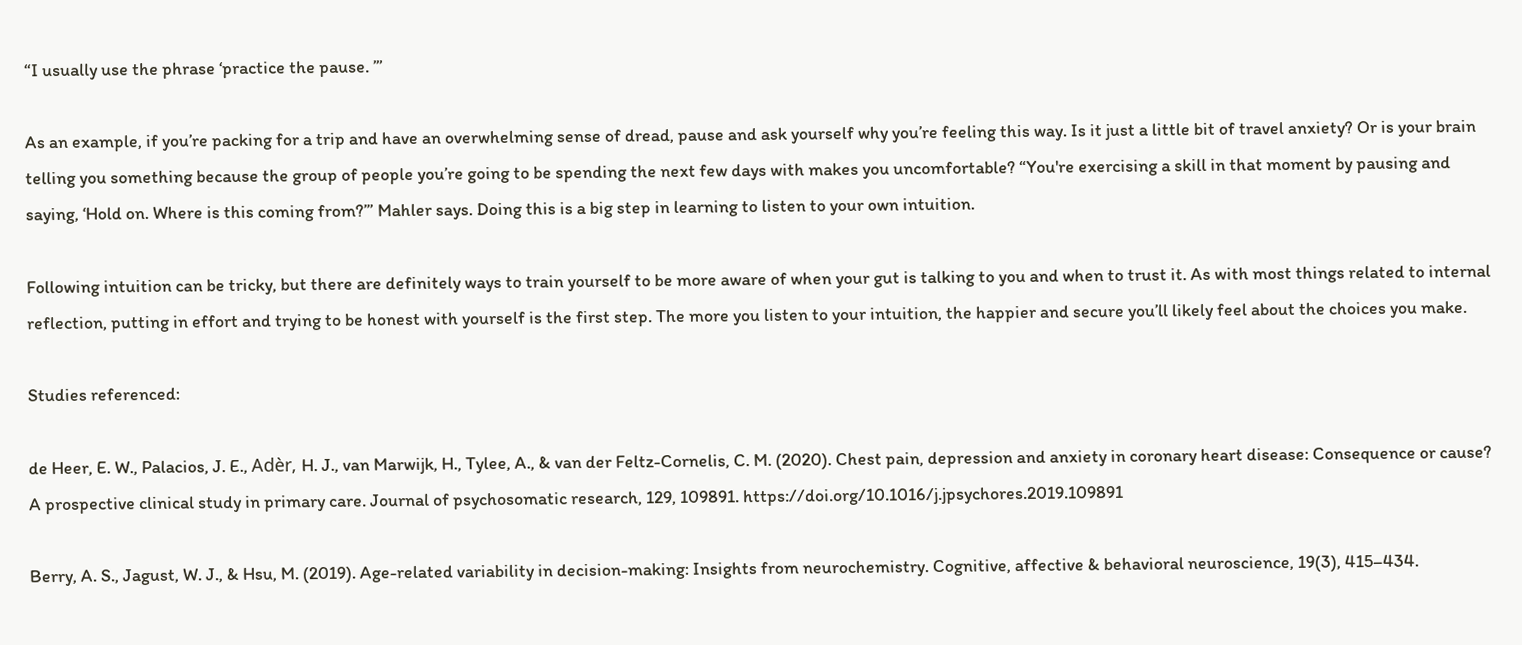“I usually use the phrase ‘practice the pause. ’”

As an example, if you’re packing for a trip and have an overwhelming sense of dread, pause and ask yourself why you’re feeling this way. Is it just a little bit of travel anxiety? Or is your brain telling you something because the group of people you’re going to be spending the next few days with makes you uncomfortable? “You're exercising a skill in that moment by pausing and saying, ‘Hold on. Where is this coming from?’” Mahler says. Doing this is a big step in learning to listen to your own intuition.

Following intuition can be tricky, but there are definitely ways to train yourself to be more aware of when your gut is talking to you and when to trust it. As with most things related to internal reflection, putting in effort and trying to be honest with yourself is the first step. The more you listen to your intuition, the happier and secure you’ll likely feel about the choices you make.

Studies referenced:

de Heer, E. W., Palacios, J. E., Adèr, H. J., van Marwijk, H., Tylee, A., & van der Feltz-Cornelis, C. M. (2020). Chest pain, depression and anxiety in coronary heart disease: Consequence or cause? A prospective clinical study in primary care. Journal of psychosomatic research, 129, 109891. https://doi.org/10.1016/j.jpsychores.2019.109891

Berry, A. S., Jagust, W. J., & Hsu, M. (2019). Age-related variability in decision-making: Insights from neurochemistry. Cognitive, affective & behavioral neuroscience, 19(3), 415–434.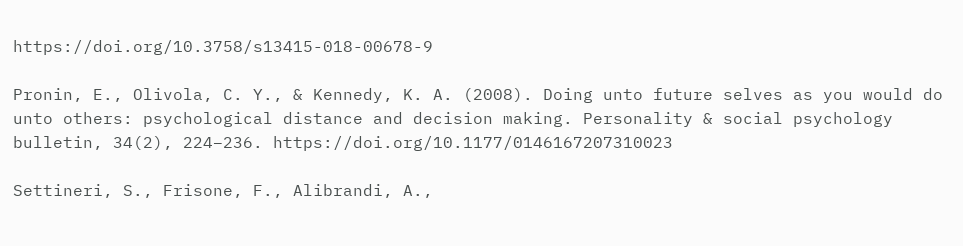https://doi.org/10.3758/s13415-018-00678-9

Pronin, E., Olivola, C. Y., & Kennedy, K. A. (2008). Doing unto future selves as you would do unto others: psychological distance and decision making. Personality & social psychology bulletin, 34(2), 224–236. https://doi.org/10.1177/0146167207310023

Settineri, S., Frisone, F., Alibrandi, A.,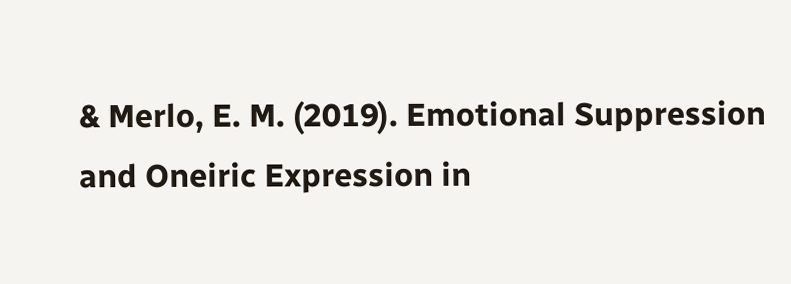& Merlo, E. M. (2019). Emotional Suppression and Oneiric Expression in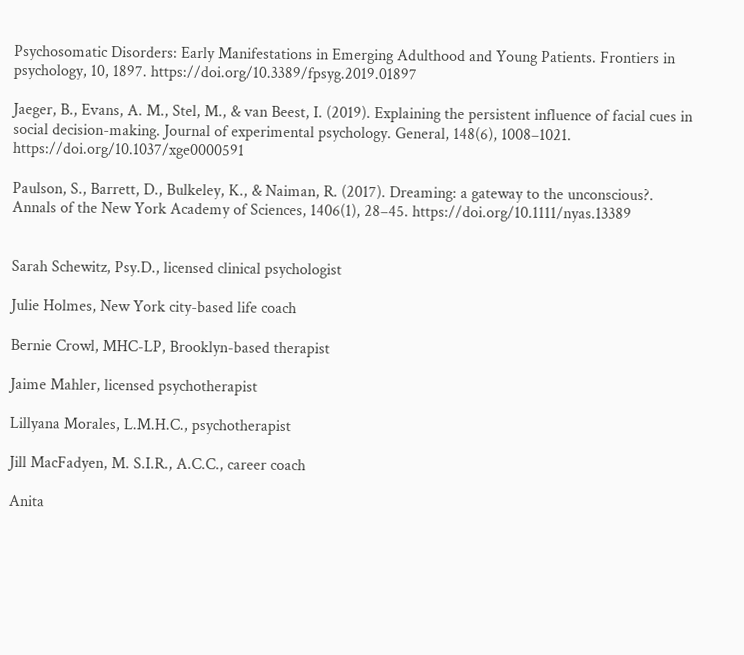Psychosomatic Disorders: Early Manifestations in Emerging Adulthood and Young Patients. Frontiers in psychology, 10, 1897. https://doi.org/10.3389/fpsyg.2019.01897

Jaeger, B., Evans, A. M., Stel, M., & van Beest, I. (2019). Explaining the persistent influence of facial cues in social decision-making. Journal of experimental psychology. General, 148(6), 1008–1021. https://doi.org/10.1037/xge0000591

Paulson, S., Barrett, D., Bulkeley, K., & Naiman, R. (2017). Dreaming: a gateway to the unconscious?. Annals of the New York Academy of Sciences, 1406(1), 28–45. https://doi.org/10.1111/nyas.13389


Sarah Schewitz, Psy.D., licensed clinical psychologist

Julie Holmes, New York city-based life coach

Bernie Crowl, MHC-LP, Brooklyn-based therapist

Jaime Mahler, licensed psychotherapist

Lillyana Morales, L.M.H.C., psychotherapist

Jill MacFadyen, M. S.I.R., A.C.C., career coach

Anita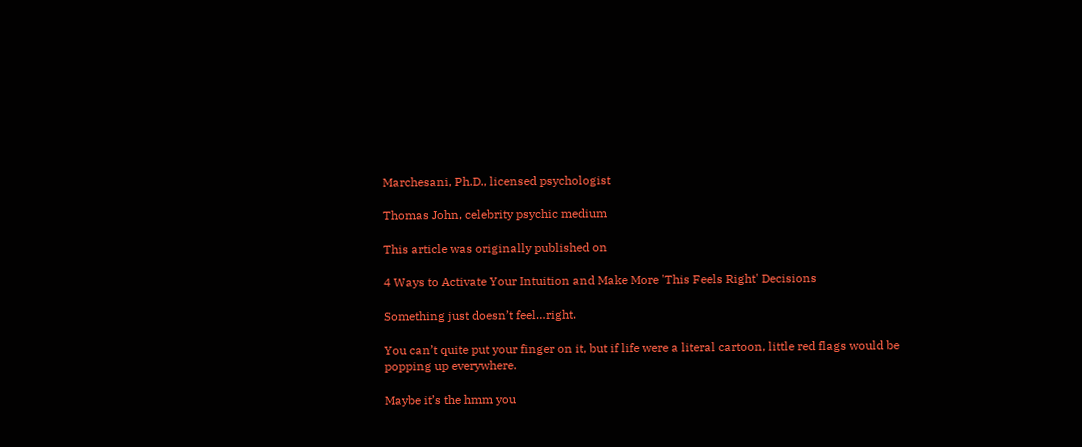Marchesani, Ph.D., licensed psychologist

Thomas John, celebrity psychic medium

This article was originally published on

4 Ways to Activate Your Intuition and Make More 'This Feels Right' Decisions

Something just doesn’t feel…right.

You can’t quite put your finger on it, but if life were a literal cartoon, little red flags would be popping up everywhere.

Maybe it’s the hmm you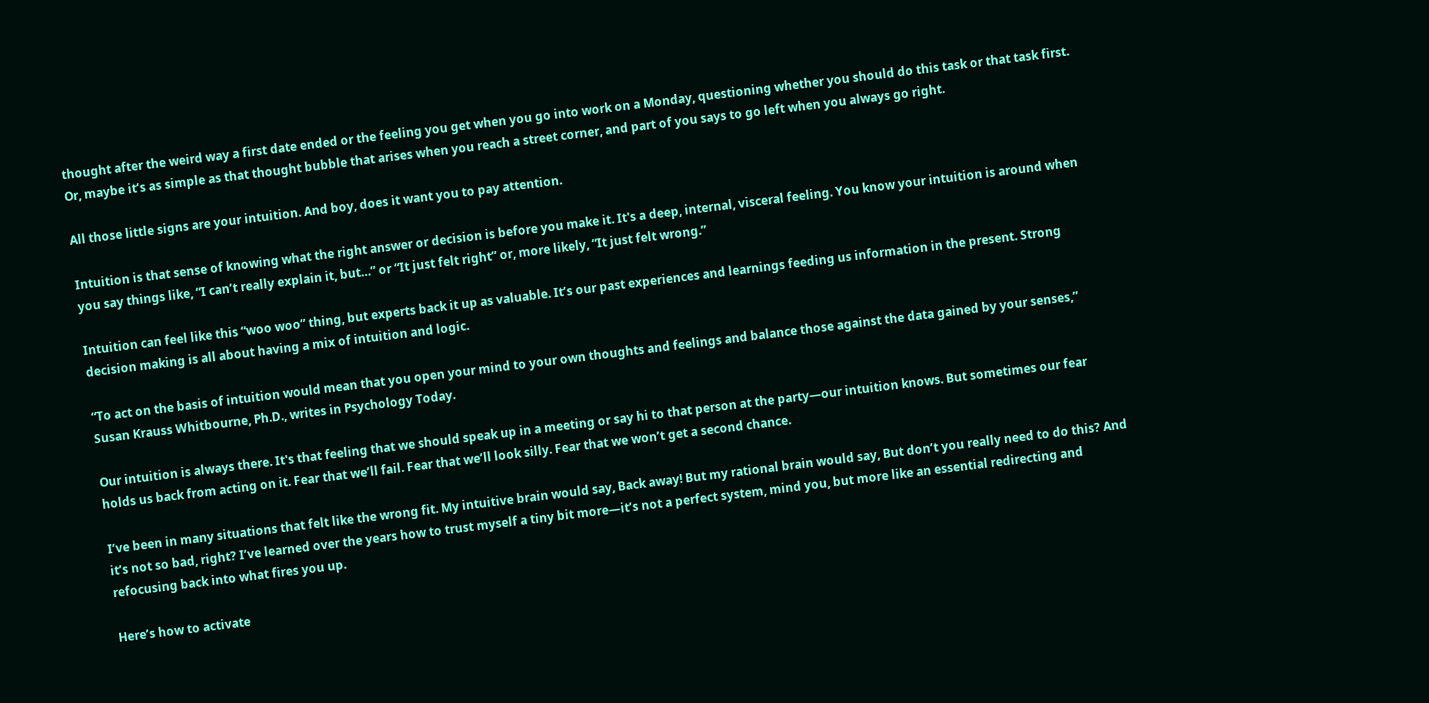thought after the weird way a first date ended or the feeling you get when you go into work on a Monday, questioning whether you should do this task or that task first. Or, maybe it’s as simple as that thought bubble that arises when you reach a street corner, and part of you says to go left when you always go right.

All those little signs are your intuition. And boy, does it want you to pay attention.

Intuition is that sense of knowing what the right answer or decision is before you make it. It's a deep, internal, visceral feeling. You know your intuition is around when you say things like, “I can’t really explain it, but…” or “It just felt right” or, more likely, “It just felt wrong.”

Intuition can feel like this “woo woo” thing, but experts back it up as valuable. It’s our past experiences and learnings feeding us information in the present. Strong decision making is all about having a mix of intuition and logic.

“To act on the basis of intuition would mean that you open your mind to your own thoughts and feelings and balance those against the data gained by your senses,” Susan Krauss Whitbourne, Ph.D., writes in Psychology Today.

Our intuition is always there. It's that feeling that we should speak up in a meeting or say hi to that person at the party—our intuition knows. But sometimes our fear holds us back from acting on it. Fear that we’ll fail. Fear that we’ll look silly. Fear that we won’t get a second chance.

I’ve been in many situations that felt like the wrong fit. My intuitive brain would say, Back away! But my rational brain would say, But don’t you really need to do this? And it’s not so bad, right? I’ve learned over the years how to trust myself a tiny bit more—it’s not a perfect system, mind you, but more like an essential redirecting and refocusing back into what fires you up.

Here’s how to activate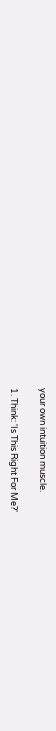your own intuition muscle.

1. Think: 'Is This Right For Me?'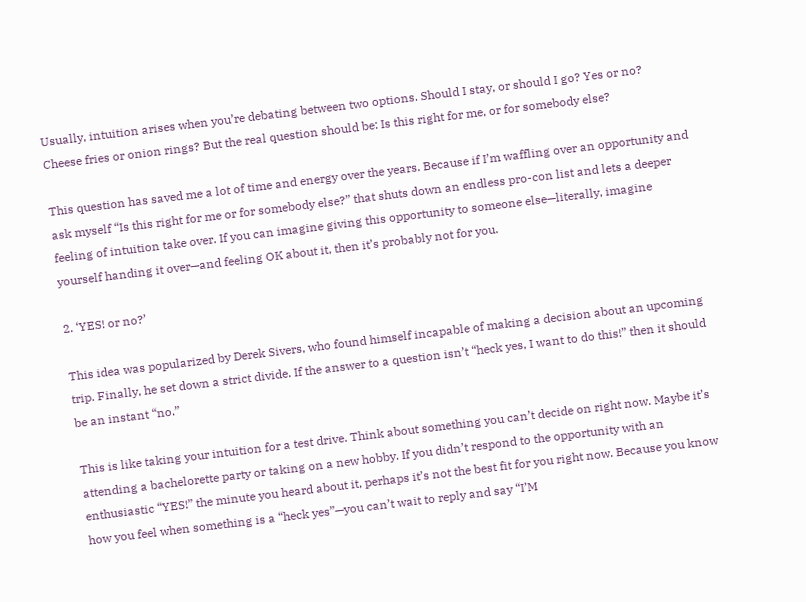Usually, intuition arises when you’re debating between two options. Should I stay, or should I go? Yes or no? Cheese fries or onion rings? But the real question should be: Is this right for me, or for somebody else?

This question has saved me a lot of time and energy over the years. Because if I’m waffling over an opportunity and ask myself “Is this right for me or for somebody else?” that shuts down an endless pro-con list and lets a deeper feeling of intuition take over. If you can imagine giving this opportunity to someone else—literally, imagine yourself handing it over—and feeling OK about it, then it’s probably not for you.

2. ‘YES! or no?’

This idea was popularized by Derek Sivers, who found himself incapable of making a decision about an upcoming trip. Finally, he set down a strict divide. If the answer to a question isn’t “heck yes, I want to do this!” then it should be an instant “no.”

This is like taking your intuition for a test drive. Think about something you can’t decide on right now. Maybe it’s attending a bachelorette party or taking on a new hobby. If you didn’t respond to the opportunity with an enthusiastic “YES!” the minute you heard about it, perhaps it’s not the best fit for you right now. Because you know how you feel when something is a “heck yes”—you can’t wait to reply and say “I’M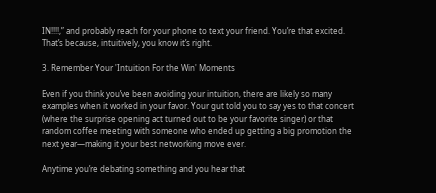IN!!!!,” and probably reach for your phone to text your friend. You’re that excited. That’s because, intuitively, you know it’s right.

3. Remember Your 'Intuition For the Win' Moments

Even if you think you’ve been avoiding your intuition, there are likely so many examples when it worked in your favor. Your gut told you to say yes to that concert (where the surprise opening act turned out to be your favorite singer) or that random coffee meeting with someone who ended up getting a big promotion the next year—making it your best networking move ever.

Anytime you’re debating something and you hear that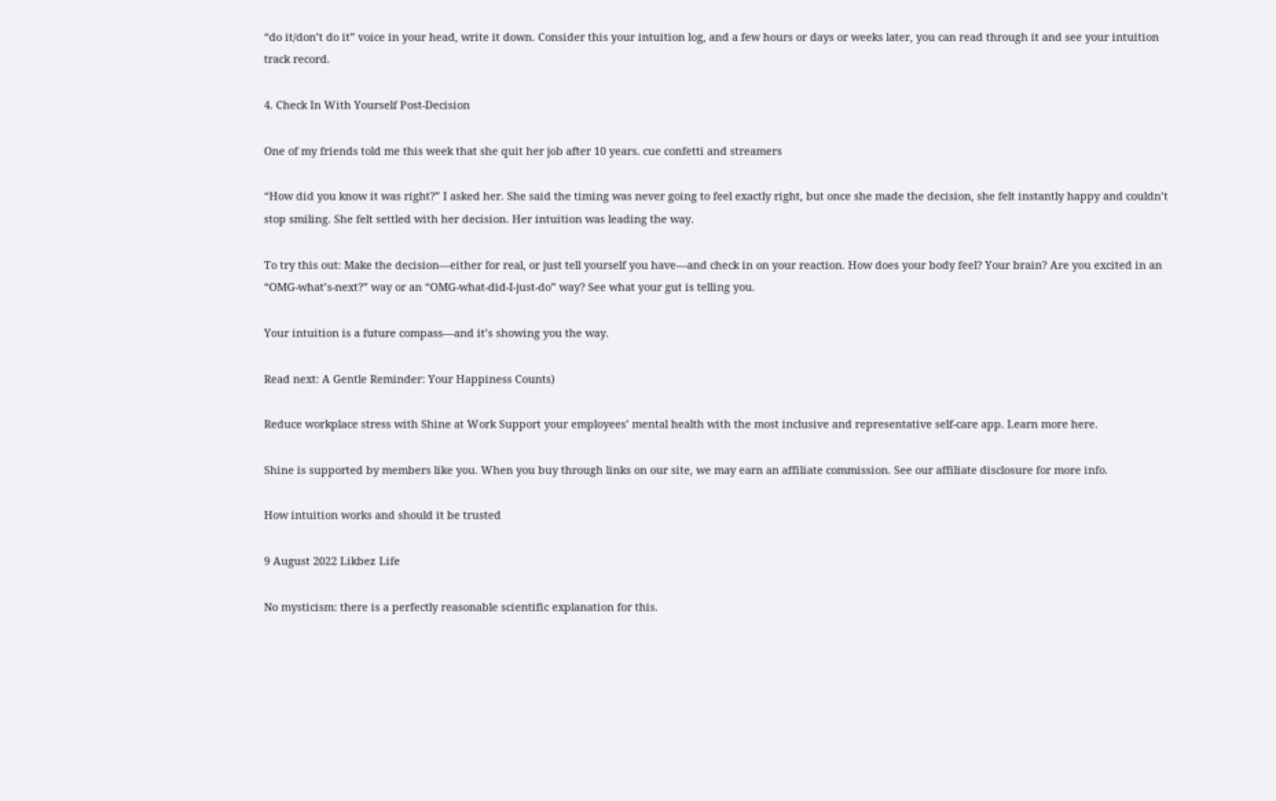“do it/don’t do it” voice in your head, write it down. Consider this your intuition log, and a few hours or days or weeks later, you can read through it and see your intuition track record.

4. Check In With Yourself Post-Decision

One of my friends told me this week that she quit her job after 10 years. cue confetti and streamers

“How did you know it was right?” I asked her. She said the timing was never going to feel exactly right, but once she made the decision, she felt instantly happy and couldn’t stop smiling. She felt settled with her decision. Her intuition was leading the way.

To try this out: Make the decision—either for real, or just tell yourself you have—and check in on your reaction. How does your body feel? Your brain? Are you excited in an “OMG-what’s-next?” way or an “OMG-what-did-I-just-do” way? See what your gut is telling you.

Your intuition is a future compass—and it’s showing you the way.

Read next: A Gentle Reminder: Your Happiness Counts)

Reduce workplace stress with Shine at Work Support your employees’ mental health with the most inclusive and representative self-care app. Learn more here.

Shine is supported by members like you. When you buy through links on our site, we may earn an affiliate commission. See our affiliate disclosure for more info.

How intuition works and should it be trusted

9 August 2022 Likbez Life

No mysticism: there is a perfectly reasonable scientific explanation for this.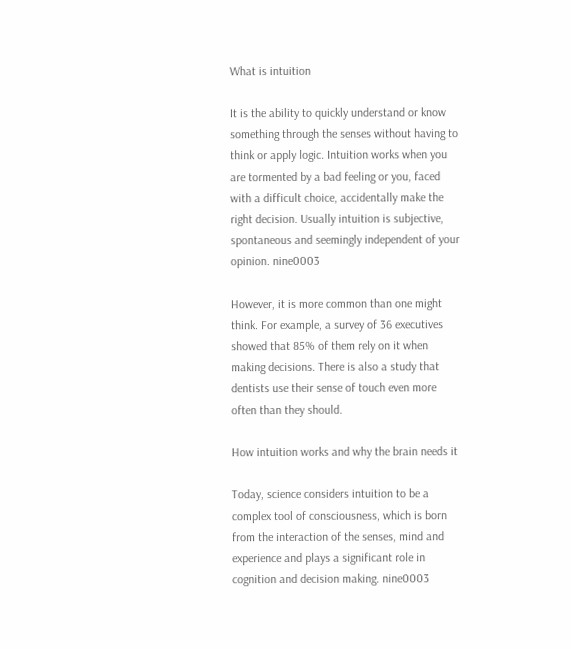What is intuition

It is the ability to quickly understand or know something through the senses without having to think or apply logic. Intuition works when you are tormented by a bad feeling or you, faced with a difficult choice, accidentally make the right decision. Usually intuition is subjective, spontaneous and seemingly independent of your opinion. nine0003

However, it is more common than one might think. For example, a survey of 36 executives showed that 85% of them rely on it when making decisions. There is also a study that dentists use their sense of touch even more often than they should.

How intuition works and why the brain needs it

Today, science considers intuition to be a complex tool of consciousness, which is born from the interaction of the senses, mind and experience and plays a significant role in cognition and decision making. nine0003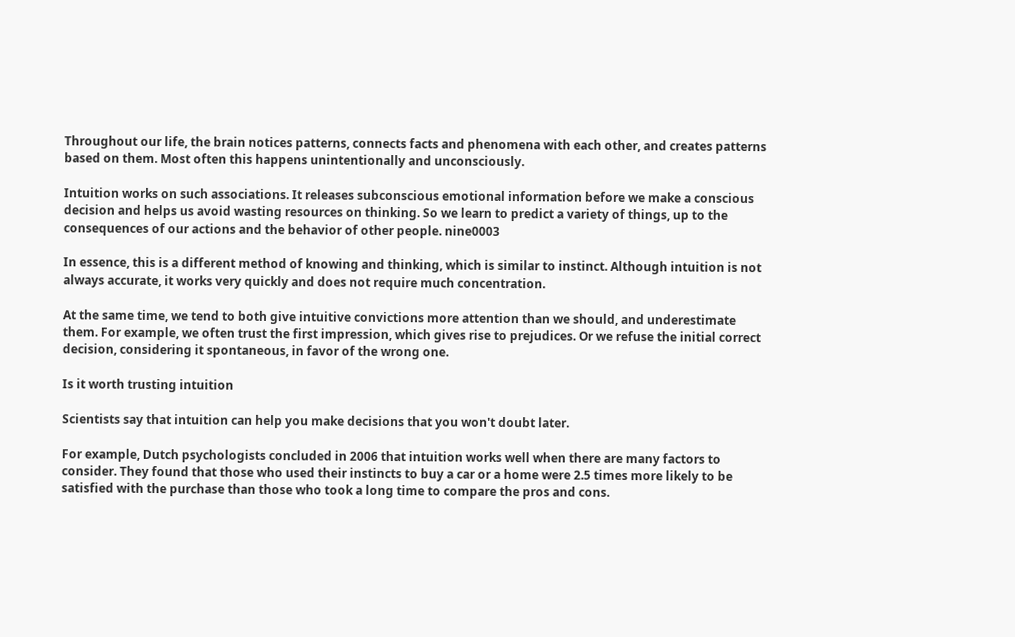Throughout our life, the brain notices patterns, connects facts and phenomena with each other, and creates patterns based on them. Most often this happens unintentionally and unconsciously.

Intuition works on such associations. It releases subconscious emotional information before we make a conscious decision and helps us avoid wasting resources on thinking. So we learn to predict a variety of things, up to the consequences of our actions and the behavior of other people. nine0003

In essence, this is a different method of knowing and thinking, which is similar to instinct. Although intuition is not always accurate, it works very quickly and does not require much concentration.

At the same time, we tend to both give intuitive convictions more attention than we should, and underestimate them. For example, we often trust the first impression, which gives rise to prejudices. Or we refuse the initial correct decision, considering it spontaneous, in favor of the wrong one.

Is it worth trusting intuition

Scientists say that intuition can help you make decisions that you won't doubt later.

For example, Dutch psychologists concluded in 2006 that intuition works well when there are many factors to consider. They found that those who used their instincts to buy a car or a home were 2.5 times more likely to be satisfied with the purchase than those who took a long time to compare the pros and cons.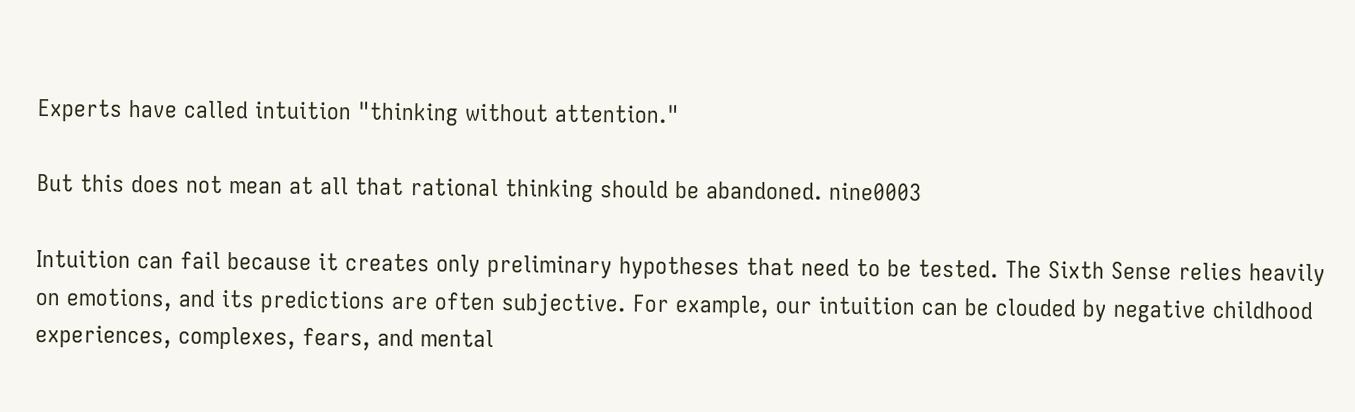Experts have called intuition "thinking without attention."

But this does not mean at all that rational thinking should be abandoned. nine0003

Intuition can fail because it creates only preliminary hypotheses that need to be tested. The Sixth Sense relies heavily on emotions, and its predictions are often subjective. For example, our intuition can be clouded by negative childhood experiences, complexes, fears, and mental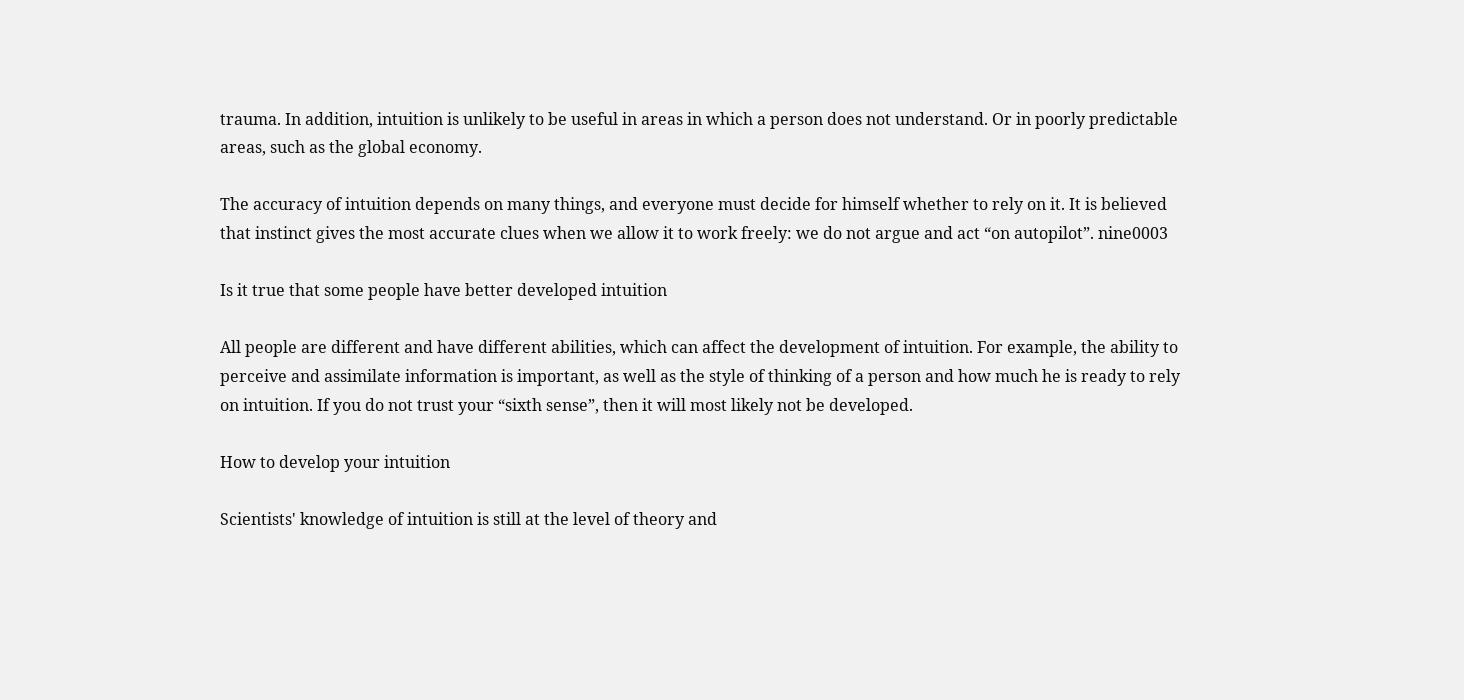trauma. In addition, intuition is unlikely to be useful in areas in which a person does not understand. Or in poorly predictable areas, such as the global economy.

The accuracy of intuition depends on many things, and everyone must decide for himself whether to rely on it. It is believed that instinct gives the most accurate clues when we allow it to work freely: we do not argue and act “on autopilot”. nine0003

Is it true that some people have better developed intuition

All people are different and have different abilities, which can affect the development of intuition. For example, the ability to perceive and assimilate information is important, as well as the style of thinking of a person and how much he is ready to rely on intuition. If you do not trust your “sixth sense”, then it will most likely not be developed.

How to develop your intuition

Scientists' knowledge of intuition is still at the level of theory and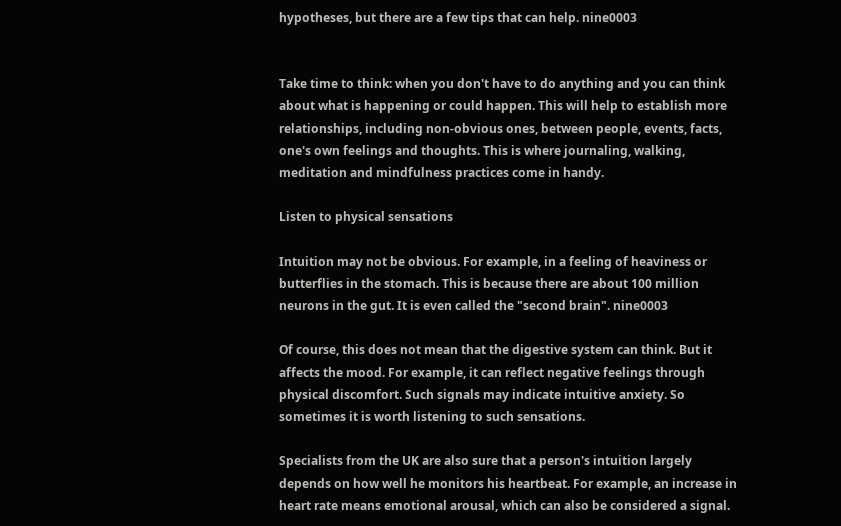hypotheses, but there are a few tips that can help. nine0003


Take time to think: when you don't have to do anything and you can think about what is happening or could happen. This will help to establish more relationships, including non-obvious ones, between people, events, facts, one's own feelings and thoughts. This is where journaling, walking, meditation and mindfulness practices come in handy.

Listen to physical sensations

Intuition may not be obvious. For example, in a feeling of heaviness or butterflies in the stomach. This is because there are about 100 million neurons in the gut. It is even called the "second brain". nine0003

Of course, this does not mean that the digestive system can think. But it affects the mood. For example, it can reflect negative feelings through physical discomfort. Such signals may indicate intuitive anxiety. So sometimes it is worth listening to such sensations.

Specialists from the UK are also sure that a person's intuition largely depends on how well he monitors his heartbeat. For example, an increase in heart rate means emotional arousal, which can also be considered a signal.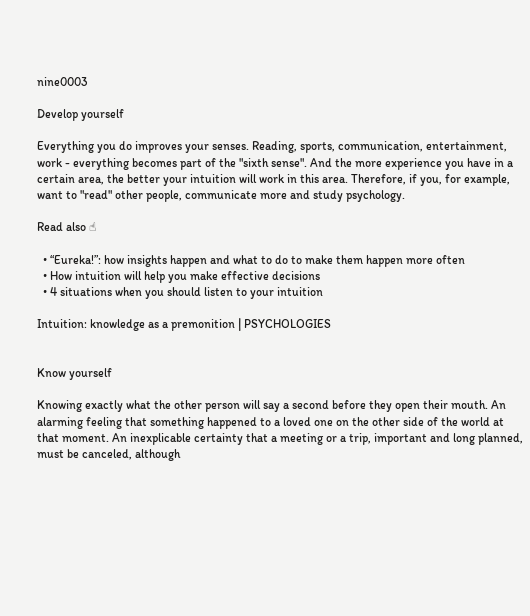nine0003

Develop yourself

Everything you do improves your senses. Reading, sports, communication, entertainment, work - everything becomes part of the "sixth sense". And the more experience you have in a certain area, the better your intuition will work in this area. Therefore, if you, for example, want to "read" other people, communicate more and study psychology.

Read also ☝

  • “Eureka!”: how insights happen and what to do to make them happen more often
  • How intuition will help you make effective decisions
  • 4 situations when you should listen to your intuition

Intuition: knowledge as a premonition | PSYCHOLOGIES


Know yourself

Knowing exactly what the other person will say a second before they open their mouth. An alarming feeling that something happened to a loved one on the other side of the world at that moment. An inexplicable certainty that a meeting or a trip, important and long planned, must be canceled, although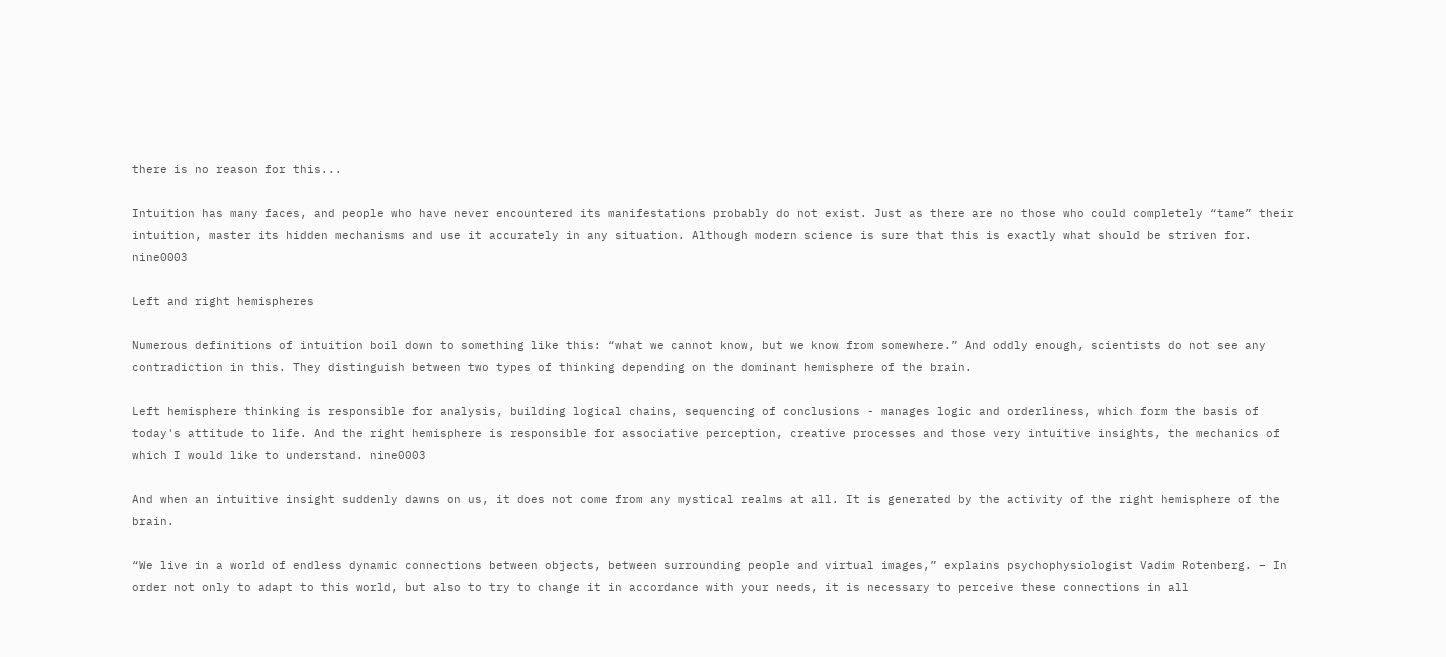there is no reason for this...

Intuition has many faces, and people who have never encountered its manifestations probably do not exist. Just as there are no those who could completely “tame” their intuition, master its hidden mechanisms and use it accurately in any situation. Although modern science is sure that this is exactly what should be striven for. nine0003

Left and right hemispheres

Numerous definitions of intuition boil down to something like this: “what we cannot know, but we know from somewhere.” And oddly enough, scientists do not see any contradiction in this. They distinguish between two types of thinking depending on the dominant hemisphere of the brain.

Left hemisphere thinking is responsible for analysis, building logical chains, sequencing of conclusions - manages logic and orderliness, which form the basis of today's attitude to life. And the right hemisphere is responsible for associative perception, creative processes and those very intuitive insights, the mechanics of which I would like to understand. nine0003

And when an intuitive insight suddenly dawns on us, it does not come from any mystical realms at all. It is generated by the activity of the right hemisphere of the brain.

“We live in a world of endless dynamic connections between objects, between surrounding people and virtual images,” explains psychophysiologist Vadim Rotenberg. – In order not only to adapt to this world, but also to try to change it in accordance with your needs, it is necessary to perceive these connections in all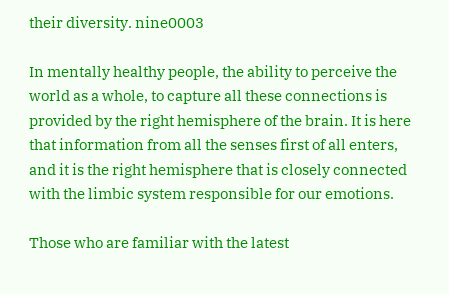their diversity. nine0003

In mentally healthy people, the ability to perceive the world as a whole, to capture all these connections is provided by the right hemisphere of the brain. It is here that information from all the senses first of all enters, and it is the right hemisphere that is closely connected with the limbic system responsible for our emotions.

Those who are familiar with the latest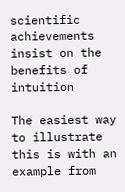scientific achievements insist on the benefits of intuition

The easiest way to illustrate this is with an example from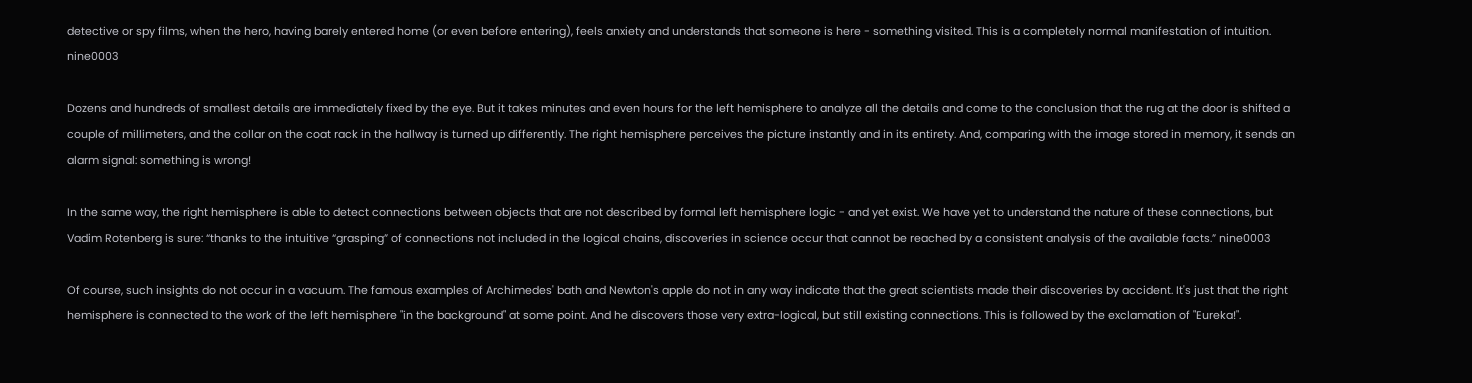detective or spy films, when the hero, having barely entered home (or even before entering), feels anxiety and understands that someone is here - something visited. This is a completely normal manifestation of intuition. nine0003

Dozens and hundreds of smallest details are immediately fixed by the eye. But it takes minutes and even hours for the left hemisphere to analyze all the details and come to the conclusion that the rug at the door is shifted a couple of millimeters, and the collar on the coat rack in the hallway is turned up differently. The right hemisphere perceives the picture instantly and in its entirety. And, comparing with the image stored in memory, it sends an alarm signal: something is wrong!

In the same way, the right hemisphere is able to detect connections between objects that are not described by formal left hemisphere logic - and yet exist. We have yet to understand the nature of these connections, but Vadim Rotenberg is sure: “thanks to the intuitive “grasping” of connections not included in the logical chains, discoveries in science occur that cannot be reached by a consistent analysis of the available facts.” nine0003

Of course, such insights do not occur in a vacuum. The famous examples of Archimedes' bath and Newton's apple do not in any way indicate that the great scientists made their discoveries by accident. It's just that the right hemisphere is connected to the work of the left hemisphere "in the background" at some point. And he discovers those very extra-logical, but still existing connections. This is followed by the exclamation of "Eureka!".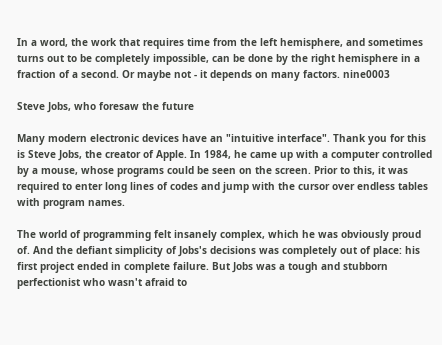In a word, the work that requires time from the left hemisphere, and sometimes turns out to be completely impossible, can be done by the right hemisphere in a fraction of a second. Or maybe not - it depends on many factors. nine0003

Steve Jobs, who foresaw the future

Many modern electronic devices have an "intuitive interface". Thank you for this is Steve Jobs, the creator of Apple. In 1984, he came up with a computer controlled by a mouse, whose programs could be seen on the screen. Prior to this, it was required to enter long lines of codes and jump with the cursor over endless tables with program names.

The world of programming felt insanely complex, which he was obviously proud of. And the defiant simplicity of Jobs's decisions was completely out of place: his first project ended in complete failure. But Jobs was a tough and stubborn perfectionist who wasn't afraid to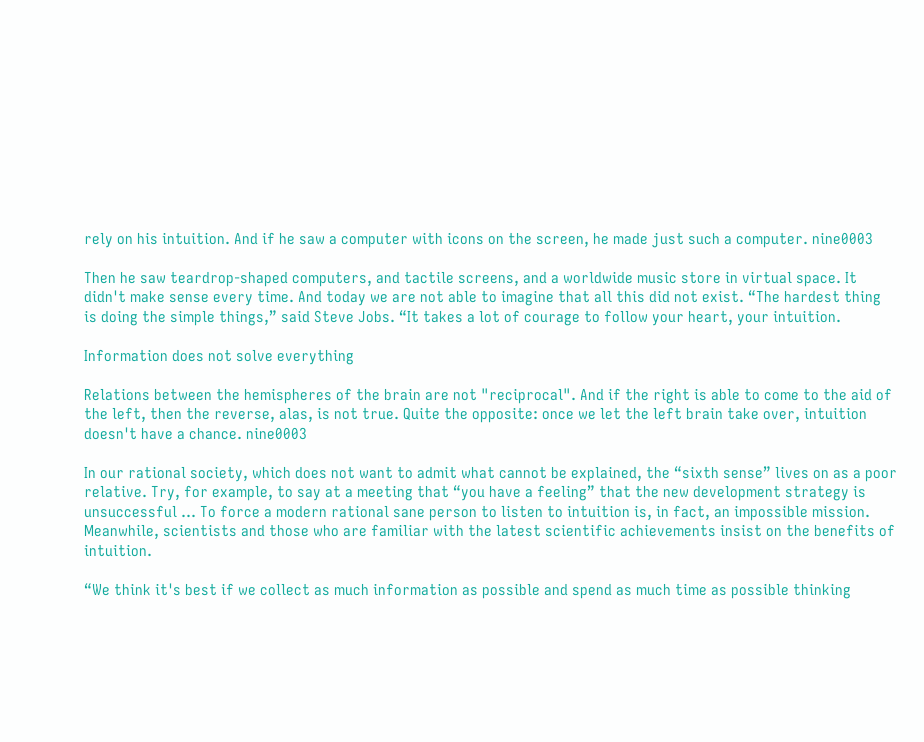rely on his intuition. And if he saw a computer with icons on the screen, he made just such a computer. nine0003

Then he saw teardrop-shaped computers, and tactile screens, and a worldwide music store in virtual space. It didn't make sense every time. And today we are not able to imagine that all this did not exist. “The hardest thing is doing the simple things,” said Steve Jobs. “It takes a lot of courage to follow your heart, your intuition.

Information does not solve everything

Relations between the hemispheres of the brain are not "reciprocal". And if the right is able to come to the aid of the left, then the reverse, alas, is not true. Quite the opposite: once we let the left brain take over, intuition doesn't have a chance. nine0003

In our rational society, which does not want to admit what cannot be explained, the “sixth sense” lives on as a poor relative. Try, for example, to say at a meeting that “you have a feeling” that the new development strategy is unsuccessful ... To force a modern rational sane person to listen to intuition is, in fact, an impossible mission. Meanwhile, scientists and those who are familiar with the latest scientific achievements insist on the benefits of intuition.

“We think it's best if we collect as much information as possible and spend as much time as possible thinking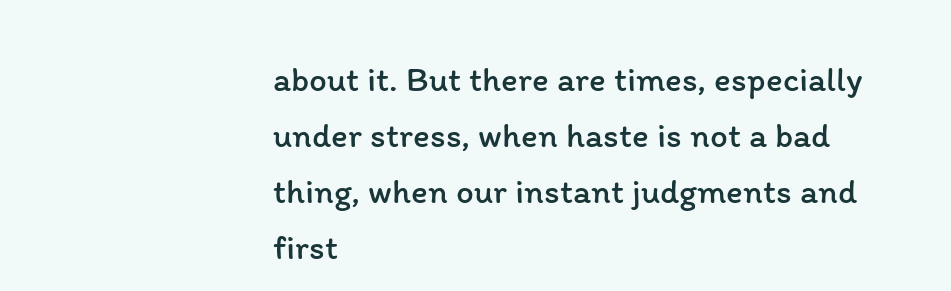about it. But there are times, especially under stress, when haste is not a bad thing, when our instant judgments and first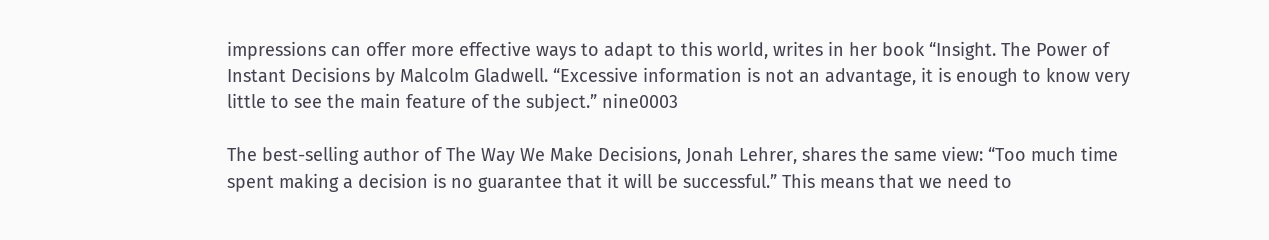impressions can offer more effective ways to adapt to this world, writes in her book “Insight. The Power of Instant Decisions by Malcolm Gladwell. “Excessive information is not an advantage, it is enough to know very little to see the main feature of the subject.” nine0003

The best-selling author of The Way We Make Decisions, Jonah Lehrer, shares the same view: “Too much time spent making a decision is no guarantee that it will be successful.” This means that we need to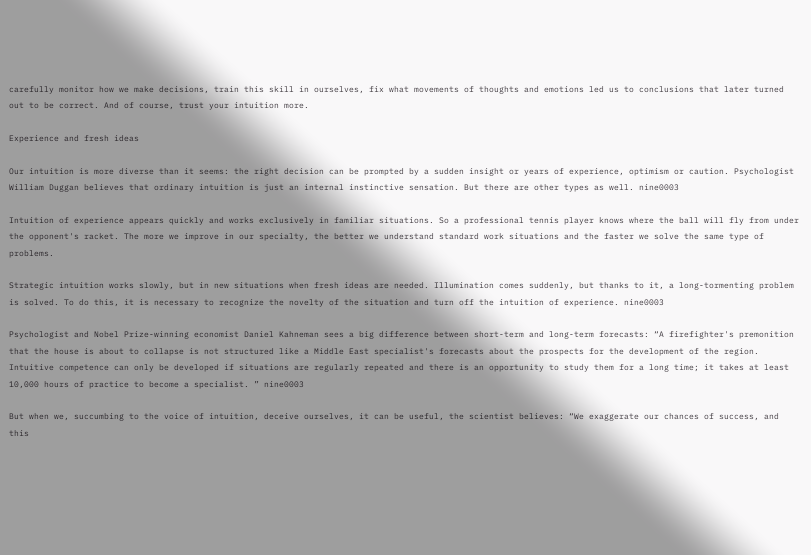carefully monitor how we make decisions, train this skill in ourselves, fix what movements of thoughts and emotions led us to conclusions that later turned out to be correct. And of course, trust your intuition more.

Experience and fresh ideas

Our intuition is more diverse than it seems: the right decision can be prompted by a sudden insight or years of experience, optimism or caution. Psychologist William Duggan believes that ordinary intuition is just an internal instinctive sensation. But there are other types as well. nine0003

Intuition of experience appears quickly and works exclusively in familiar situations. So a professional tennis player knows where the ball will fly from under the opponent's racket. The more we improve in our specialty, the better we understand standard work situations and the faster we solve the same type of problems.

Strategic intuition works slowly, but in new situations when fresh ideas are needed. Illumination comes suddenly, but thanks to it, a long-tormenting problem is solved. To do this, it is necessary to recognize the novelty of the situation and turn off the intuition of experience. nine0003

Psychologist and Nobel Prize-winning economist Daniel Kahneman sees a big difference between short-term and long-term forecasts: “A firefighter's premonition that the house is about to collapse is not structured like a Middle East specialist's forecasts about the prospects for the development of the region. Intuitive competence can only be developed if situations are regularly repeated and there is an opportunity to study them for a long time; it takes at least 10,000 hours of practice to become a specialist. ” nine0003

But when we, succumbing to the voice of intuition, deceive ourselves, it can be useful, the scientist believes: “We exaggerate our chances of success, and this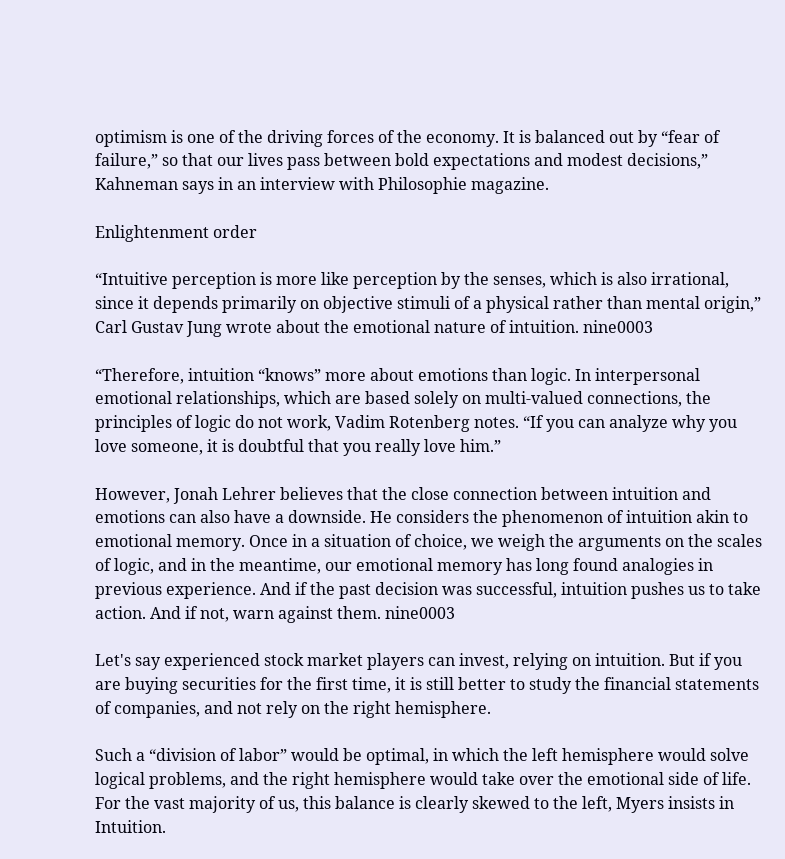optimism is one of the driving forces of the economy. It is balanced out by “fear of failure,” so that our lives pass between bold expectations and modest decisions,” Kahneman says in an interview with Philosophie magazine.

Enlightenment order

“Intuitive perception is more like perception by the senses, which is also irrational, since it depends primarily on objective stimuli of a physical rather than mental origin,” Carl Gustav Jung wrote about the emotional nature of intuition. nine0003

“Therefore, intuition “knows” more about emotions than logic. In interpersonal emotional relationships, which are based solely on multi-valued connections, the principles of logic do not work, Vadim Rotenberg notes. “If you can analyze why you love someone, it is doubtful that you really love him.”

However, Jonah Lehrer believes that the close connection between intuition and emotions can also have a downside. He considers the phenomenon of intuition akin to emotional memory. Once in a situation of choice, we weigh the arguments on the scales of logic, and in the meantime, our emotional memory has long found analogies in previous experience. And if the past decision was successful, intuition pushes us to take action. And if not, warn against them. nine0003

Let's say experienced stock market players can invest, relying on intuition. But if you are buying securities for the first time, it is still better to study the financial statements of companies, and not rely on the right hemisphere.

Such a “division of labor” would be optimal, in which the left hemisphere would solve logical problems, and the right hemisphere would take over the emotional side of life. For the vast majority of us, this balance is clearly skewed to the left, Myers insists in Intuition.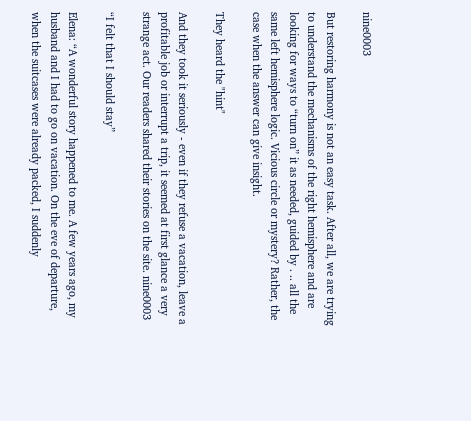nine0003

But restoring harmony is not an easy task. After all, we are trying to understand the mechanisms of the right hemisphere and are looking for ways to “turn on” it as needed, guided by . .. all the same left hemisphere logic. Vicious circle or mystery? Rather, the case when the answer can give insight.

They heard the "hint"

And they took it seriously - even if they refuse a vacation, leave a profitable job or interrupt a trip, it seemed at first glance a very strange act. Our readers shared their stories on the site. nine0003

“I felt that I should stay”

Elena: “A wonderful story happened to me. A few years ago, my husband and I had to go on vacation. On the eve of departure, when the suitcases were already packed, I suddenly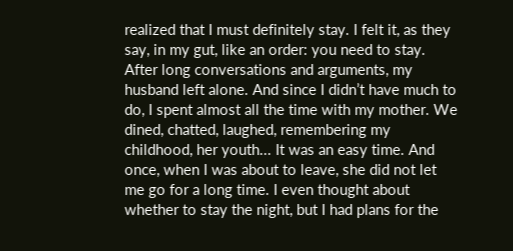realized that I must definitely stay. I felt it, as they say, in my gut, like an order: you need to stay. After long conversations and arguments, my husband left alone. And since I didn’t have much to do, I spent almost all the time with my mother. We dined, chatted, laughed, remembering my childhood, her youth... It was an easy time. And once, when I was about to leave, she did not let me go for a long time. I even thought about whether to stay the night, but I had plans for the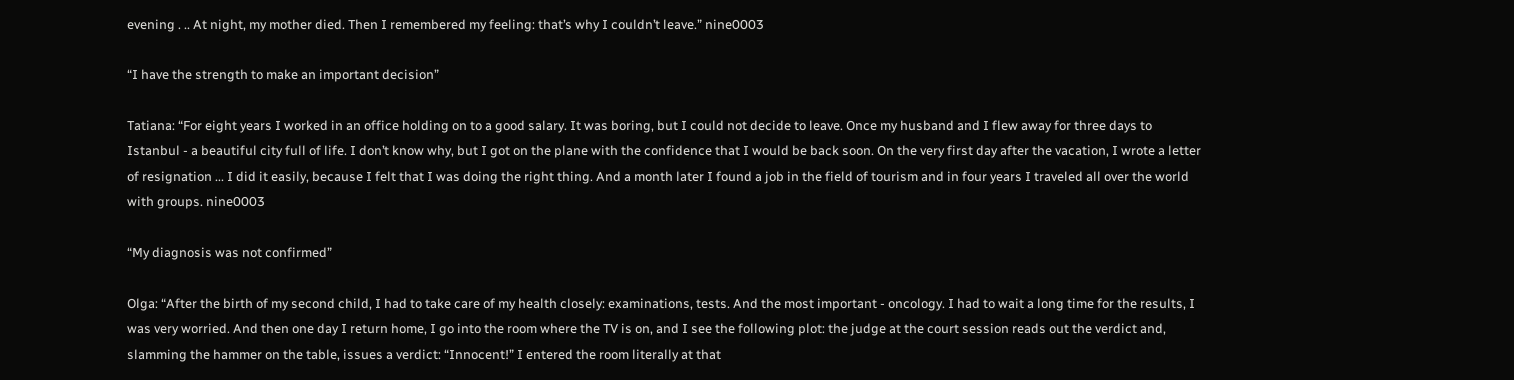evening . .. At night, my mother died. Then I remembered my feeling: that’s why I couldn’t leave.” nine0003

“I have the strength to make an important decision”

Tatiana: “For eight years I worked in an office holding on to a good salary. It was boring, but I could not decide to leave. Once my husband and I flew away for three days to Istanbul - a beautiful city full of life. I don’t know why, but I got on the plane with the confidence that I would be back soon. On the very first day after the vacation, I wrote a letter of resignation ... I did it easily, because I felt that I was doing the right thing. And a month later I found a job in the field of tourism and in four years I traveled all over the world with groups. nine0003

“My diagnosis was not confirmed”

Olga: “After the birth of my second child, I had to take care of my health closely: examinations, tests. And the most important - oncology. I had to wait a long time for the results, I was very worried. And then one day I return home, I go into the room where the TV is on, and I see the following plot: the judge at the court session reads out the verdict and, slamming the hammer on the table, issues a verdict: “Innocent!” I entered the room literally at that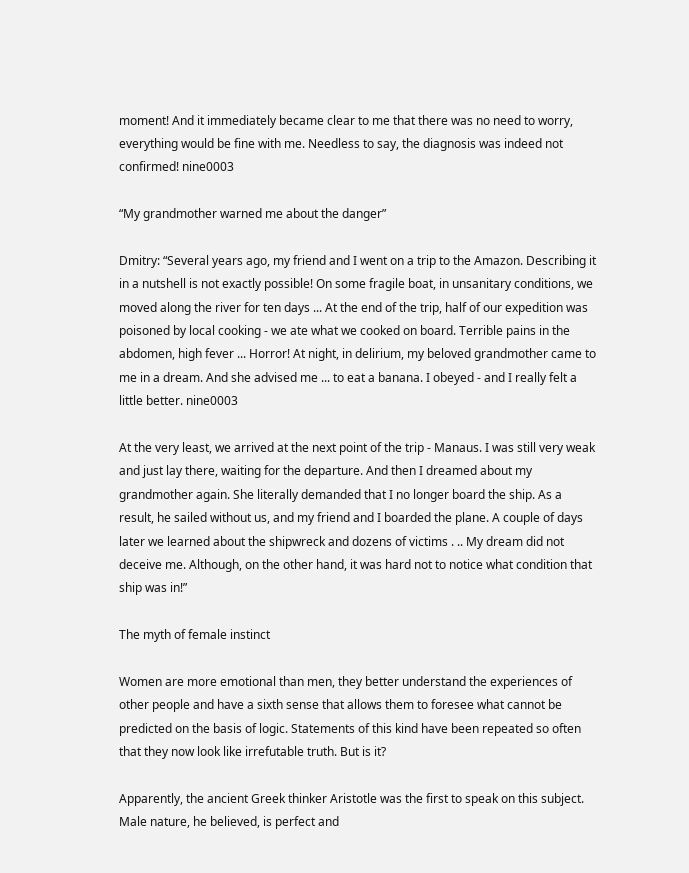moment! And it immediately became clear to me that there was no need to worry, everything would be fine with me. Needless to say, the diagnosis was indeed not confirmed! nine0003

“My grandmother warned me about the danger”

Dmitry: “Several years ago, my friend and I went on a trip to the Amazon. Describing it in a nutshell is not exactly possible! On some fragile boat, in unsanitary conditions, we moved along the river for ten days ... At the end of the trip, half of our expedition was poisoned by local cooking - we ate what we cooked on board. Terrible pains in the abdomen, high fever ... Horror! At night, in delirium, my beloved grandmother came to me in a dream. And she advised me ... to eat a banana. I obeyed - and I really felt a little better. nine0003

At the very least, we arrived at the next point of the trip - Manaus. I was still very weak and just lay there, waiting for the departure. And then I dreamed about my grandmother again. She literally demanded that I no longer board the ship. As a result, he sailed without us, and my friend and I boarded the plane. A couple of days later we learned about the shipwreck and dozens of victims . .. My dream did not deceive me. Although, on the other hand, it was hard not to notice what condition that ship was in!”

The myth of female instinct

Women are more emotional than men, they better understand the experiences of other people and have a sixth sense that allows them to foresee what cannot be predicted on the basis of logic. Statements of this kind have been repeated so often that they now look like irrefutable truth. But is it?

Apparently, the ancient Greek thinker Aristotle was the first to speak on this subject. Male nature, he believed, is perfect and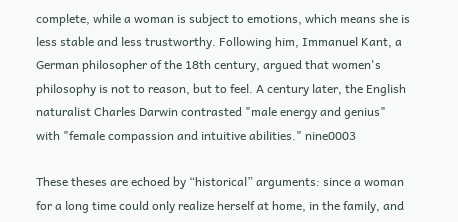complete, while a woman is subject to emotions, which means she is less stable and less trustworthy. Following him, Immanuel Kant, a German philosopher of the 18th century, argued that women's philosophy is not to reason, but to feel. A century later, the English naturalist Charles Darwin contrasted "male energy and genius" with "female compassion and intuitive abilities." nine0003

These theses are echoed by “historical” arguments: since a woman for a long time could only realize herself at home, in the family, and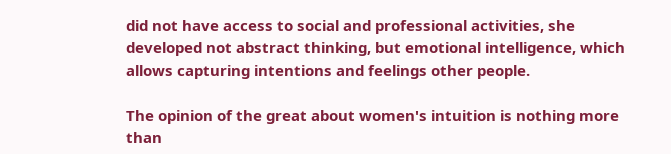did not have access to social and professional activities, she developed not abstract thinking, but emotional intelligence, which allows capturing intentions and feelings other people.

The opinion of the great about women's intuition is nothing more than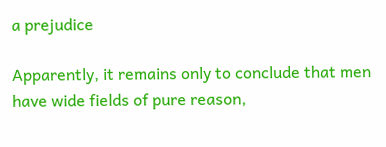a prejudice

Apparently, it remains only to conclude that men have wide fields of pure reason,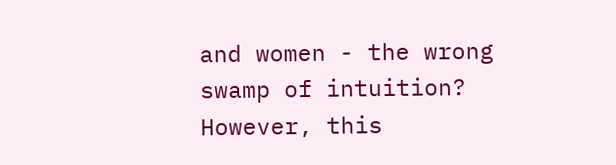and women - the wrong swamp of intuition? However, this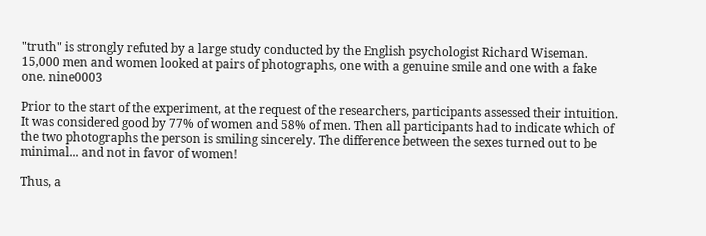"truth" is strongly refuted by a large study conducted by the English psychologist Richard Wiseman. 15,000 men and women looked at pairs of photographs, one with a genuine smile and one with a fake one. nine0003

Prior to the start of the experiment, at the request of the researchers, participants assessed their intuition. It was considered good by 77% of women and 58% of men. Then all participants had to indicate which of the two photographs the person is smiling sincerely. The difference between the sexes turned out to be minimal... and not in favor of women!

Thus, a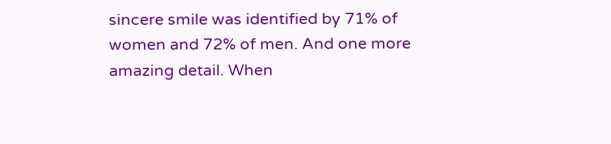sincere smile was identified by 71% of women and 72% of men. And one more amazing detail. When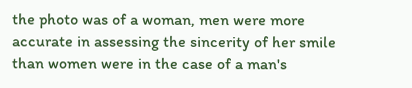the photo was of a woman, men were more accurate in assessing the sincerity of her smile than women were in the case of a man's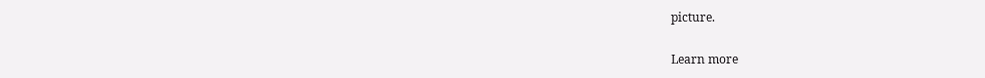picture.

Learn more